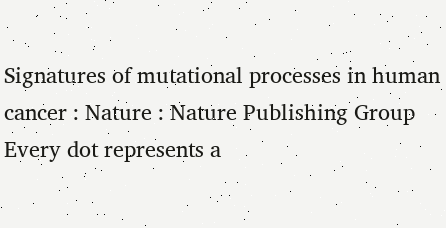Signatures of mutational processes in human cancer : Nature : Nature Publishing Group
Every dot represents a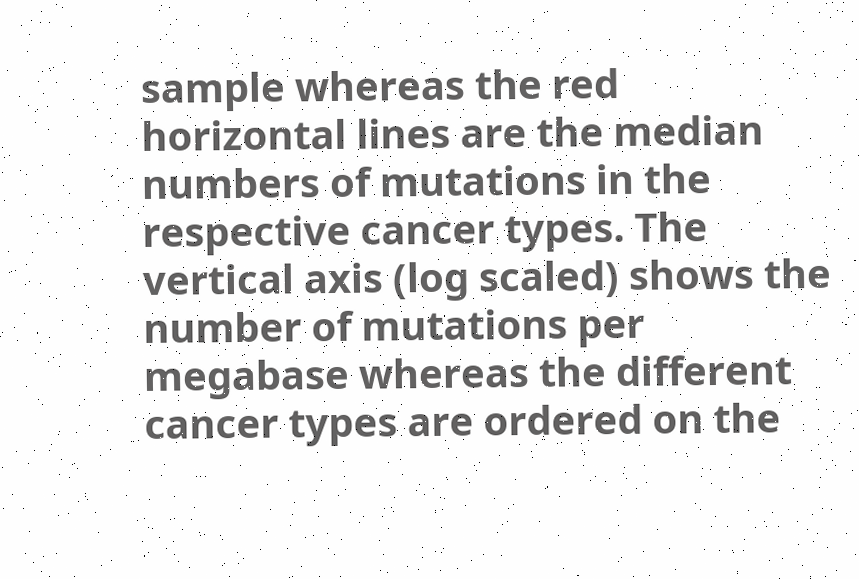sample whereas the red horizontal lines are the median numbers of mutations in the respective cancer types. The vertical axis (log scaled) shows the number of mutations per megabase whereas the different cancer types are ordered on the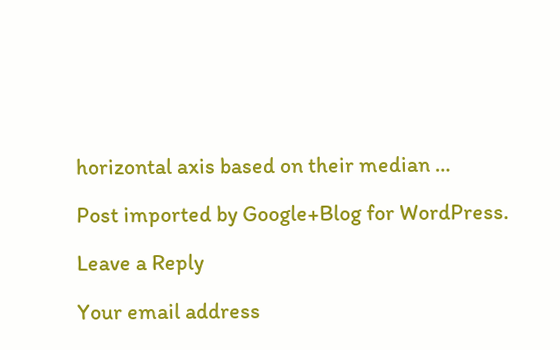horizontal axis based on their median …

Post imported by Google+Blog for WordPress.

Leave a Reply

Your email address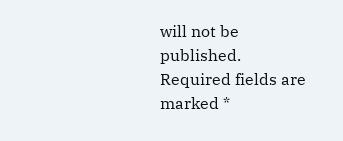will not be published. Required fields are marked *